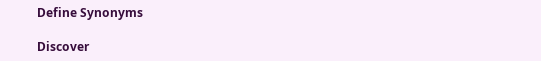Define Synonyms

Discover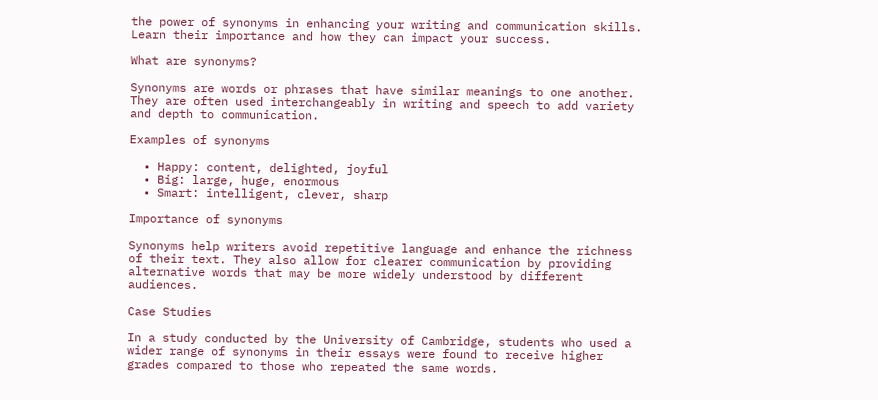the power of synonyms in enhancing your writing and communication skills. Learn their importance and how they can impact your success.

What are synonyms?

Synonyms are words or phrases that have similar meanings to one another. They are often used interchangeably in writing and speech to add variety and depth to communication.

Examples of synonyms

  • Happy: content, delighted, joyful
  • Big: large, huge, enormous
  • Smart: intelligent, clever, sharp

Importance of synonyms

Synonyms help writers avoid repetitive language and enhance the richness of their text. They also allow for clearer communication by providing alternative words that may be more widely understood by different audiences.

Case Studies

In a study conducted by the University of Cambridge, students who used a wider range of synonyms in their essays were found to receive higher grades compared to those who repeated the same words.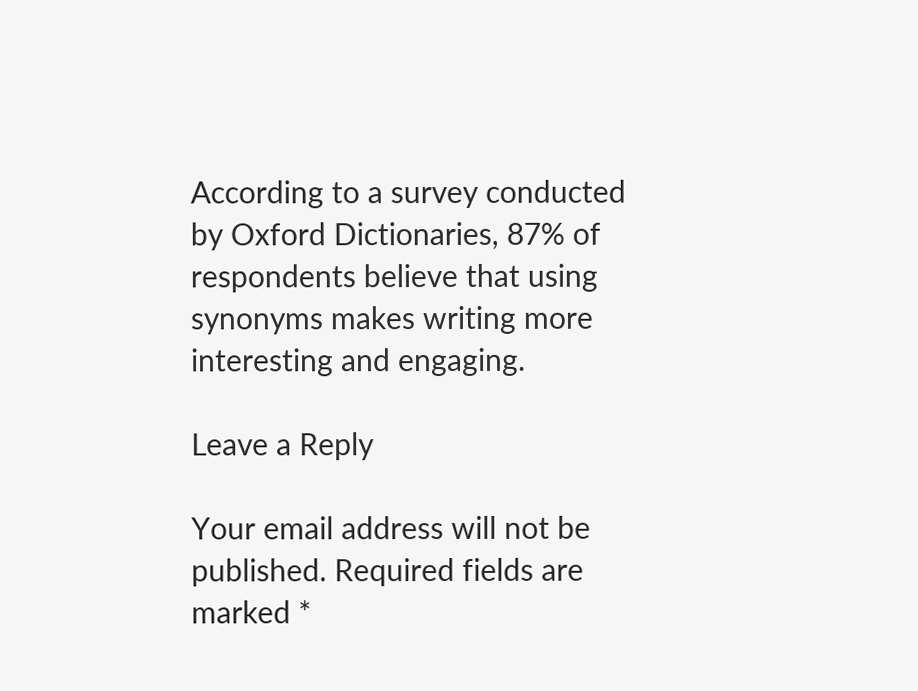According to a survey conducted by Oxford Dictionaries, 87% of respondents believe that using synonyms makes writing more interesting and engaging.

Leave a Reply

Your email address will not be published. Required fields are marked *